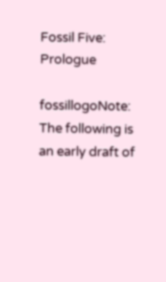Fossil Five: Prologue

fossillogoNote: The following is an early draft of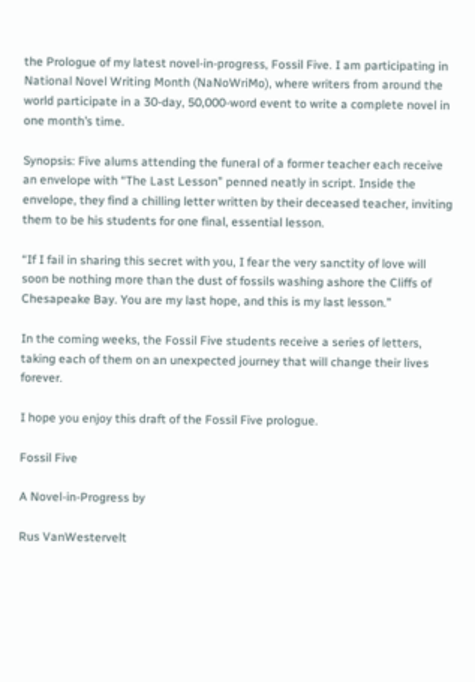the Prologue of my latest novel-in-progress, Fossil Five. I am participating in National Novel Writing Month (NaNoWriMo), where writers from around the world participate in a 30-day, 50,000-word event to write a complete novel in one month’s time.

Synopsis: Five alums attending the funeral of a former teacher each receive an envelope with “The Last Lesson” penned neatly in script. Inside the envelope, they find a chilling letter written by their deceased teacher, inviting them to be his students for one final, essential lesson.

“If I fail in sharing this secret with you, I fear the very sanctity of love will soon be nothing more than the dust of fossils washing ashore the Cliffs of Chesapeake Bay. You are my last hope, and this is my last lesson.”

In the coming weeks, the Fossil Five students receive a series of letters, taking each of them on an unexpected journey that will change their lives forever.

I hope you enjoy this draft of the Fossil Five prologue.

Fossil Five

A Novel-in-Progress by

Rus VanWestervelt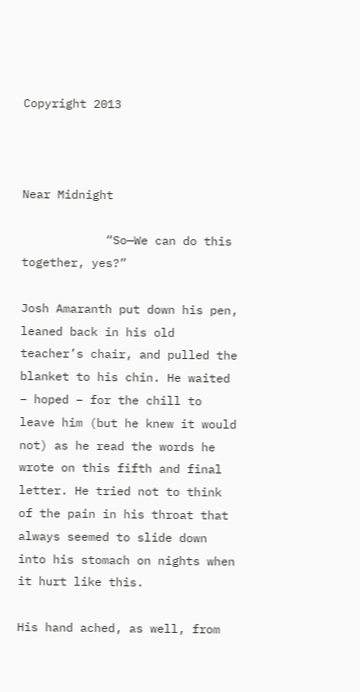Copyright 2013



Near Midnight

            “So—We can do this together, yes?”

Josh Amaranth put down his pen, leaned back in his old teacher’s chair, and pulled the blanket to his chin. He waited – hoped – for the chill to leave him (but he knew it would not) as he read the words he wrote on this fifth and final letter. He tried not to think of the pain in his throat that always seemed to slide down into his stomach on nights when it hurt like this.

His hand ached, as well, from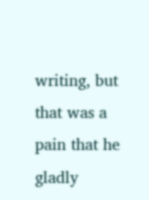writing, but that was a pain that he gladly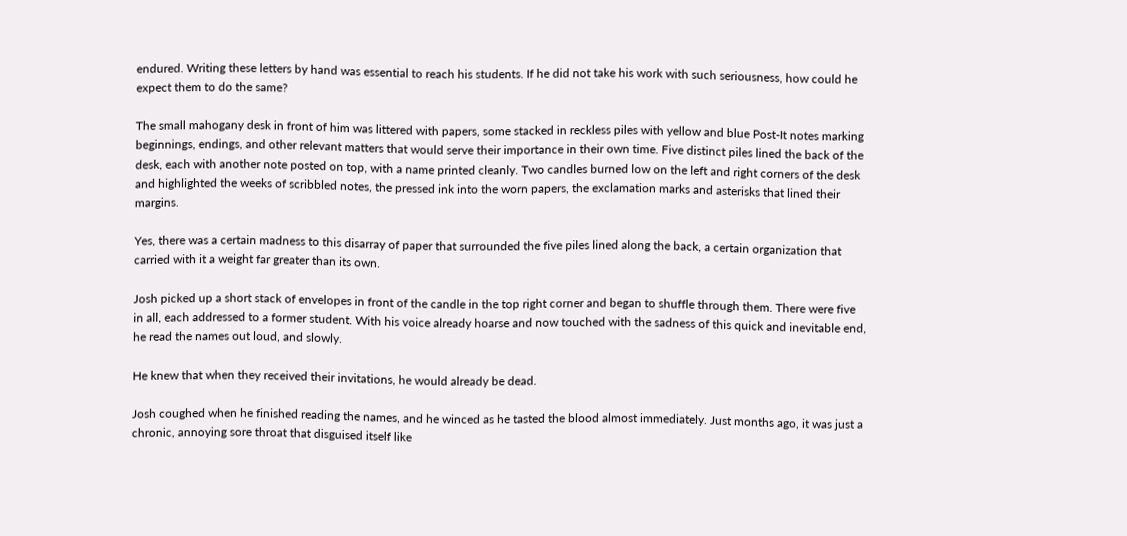endured. Writing these letters by hand was essential to reach his students. If he did not take his work with such seriousness, how could he expect them to do the same?

The small mahogany desk in front of him was littered with papers, some stacked in reckless piles with yellow and blue Post-It notes marking beginnings, endings, and other relevant matters that would serve their importance in their own time. Five distinct piles lined the back of the desk, each with another note posted on top, with a name printed cleanly. Two candles burned low on the left and right corners of the desk and highlighted the weeks of scribbled notes, the pressed ink into the worn papers, the exclamation marks and asterisks that lined their margins.

Yes, there was a certain madness to this disarray of paper that surrounded the five piles lined along the back, a certain organization that carried with it a weight far greater than its own.

Josh picked up a short stack of envelopes in front of the candle in the top right corner and began to shuffle through them. There were five in all, each addressed to a former student. With his voice already hoarse and now touched with the sadness of this quick and inevitable end, he read the names out loud, and slowly.

He knew that when they received their invitations, he would already be dead.

Josh coughed when he finished reading the names, and he winced as he tasted the blood almost immediately. Just months ago, it was just a chronic, annoying sore throat that disguised itself like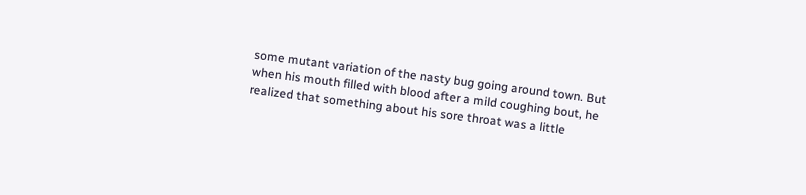some mutant variation of the nasty bug going around town. But when his mouth filled with blood after a mild coughing bout, he realized that something about his sore throat was a little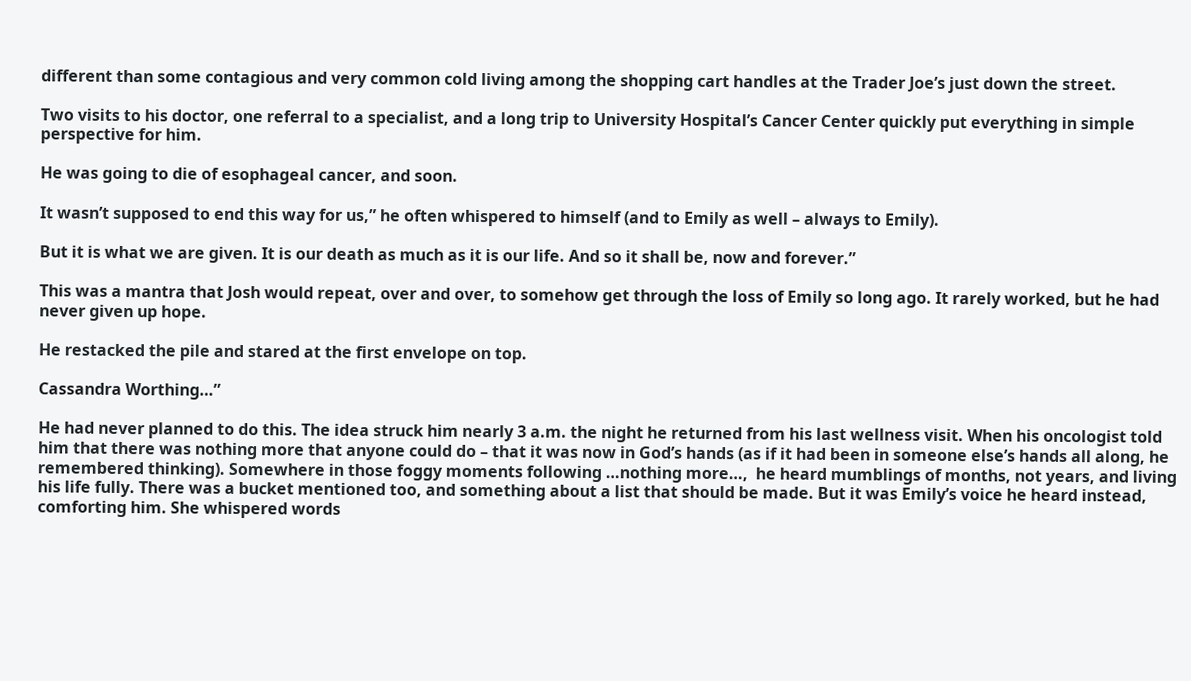different than some contagious and very common cold living among the shopping cart handles at the Trader Joe’s just down the street.

Two visits to his doctor, one referral to a specialist, and a long trip to University Hospital’s Cancer Center quickly put everything in simple perspective for him.

He was going to die of esophageal cancer, and soon.

It wasn’t supposed to end this way for us,” he often whispered to himself (and to Emily as well – always to Emily).

But it is what we are given. It is our death as much as it is our life. And so it shall be, now and forever.”

This was a mantra that Josh would repeat, over and over, to somehow get through the loss of Emily so long ago. It rarely worked, but he had never given up hope.

He restacked the pile and stared at the first envelope on top.

Cassandra Worthing…”

He had never planned to do this. The idea struck him nearly 3 a.m. the night he returned from his last wellness visit. When his oncologist told him that there was nothing more that anyone could do – that it was now in God’s hands (as if it had been in someone else’s hands all along, he remembered thinking). Somewhere in those foggy moments following …nothing more…,  he heard mumblings of months, not years, and living his life fully. There was a bucket mentioned too, and something about a list that should be made. But it was Emily’s voice he heard instead, comforting him. She whispered words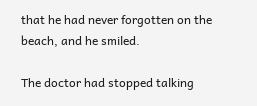that he had never forgotten on the beach, and he smiled.

The doctor had stopped talking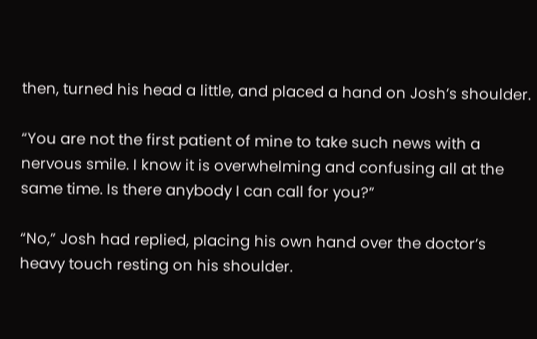then, turned his head a little, and placed a hand on Josh’s shoulder.

“You are not the first patient of mine to take such news with a nervous smile. I know it is overwhelming and confusing all at the same time. Is there anybody I can call for you?”

“No,” Josh had replied, placing his own hand over the doctor’s heavy touch resting on his shoulder.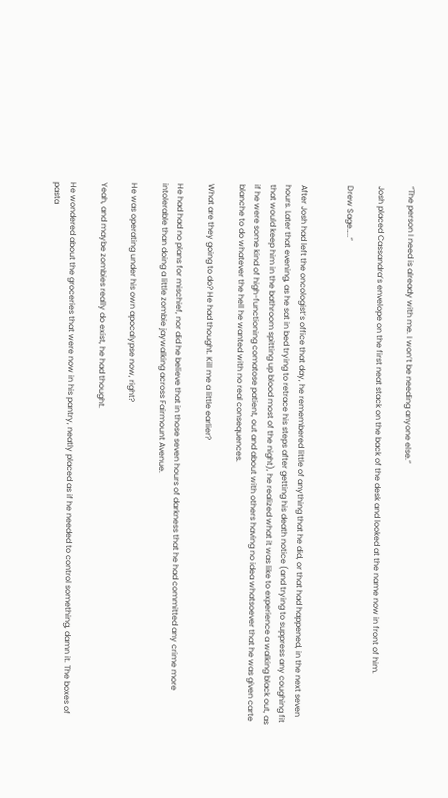“The person I need is already with me. I won’t be needing anyone else.”

Josh placed Cassandra’s envelope on the first neat stack on the back of the desk and looked at the name now in front of him.

Drew Sage…..”


After Josh had left the oncologist’s office that day, he remembered little of anything that he did, or that had happened, in the next seven hours. Later that evening, as he sat in bed trying to retrace his steps after getting his death notice (and trying to suppress any coughing fit that would keep him in the bathroom spitting up blood most of the night), he realized what it was like to experience a walking black out, as if he were some kind of high-functioning comatose patient, out and about with others having no idea whatsoever that he was given carte blanche to do whatever the hell he wanted with no real consequences.

What are they going to do? He had thought. Kill me a little earlier?

He had had no plans for mischief, nor did he believe that in those seven hours of darkness that he had committed any crime more intolerable than doing a little zombie jaywalking across Fairmount Avenue.

He was operating under his own apocalypse now, right?

Yeah, and maybe zombies really do exist, he had thought.

He wondered about the groceries that were now in his pantry, neatly placed as if he needed to control something, damn it. The boxes of pasta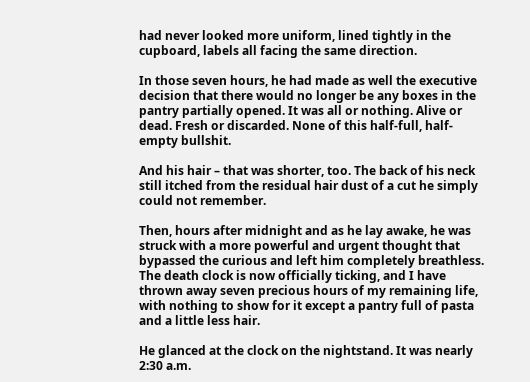had never looked more uniform, lined tightly in the cupboard, labels all facing the same direction.

In those seven hours, he had made as well the executive decision that there would no longer be any boxes in the pantry partially opened. It was all or nothing. Alive or dead. Fresh or discarded. None of this half-full, half-empty bullshit.

And his hair – that was shorter, too. The back of his neck still itched from the residual hair dust of a cut he simply could not remember.

Then, hours after midnight and as he lay awake, he was struck with a more powerful and urgent thought that bypassed the curious and left him completely breathless. The death clock is now officially ticking, and I have thrown away seven precious hours of my remaining life, with nothing to show for it except a pantry full of pasta and a little less hair.

He glanced at the clock on the nightstand. It was nearly 2:30 a.m.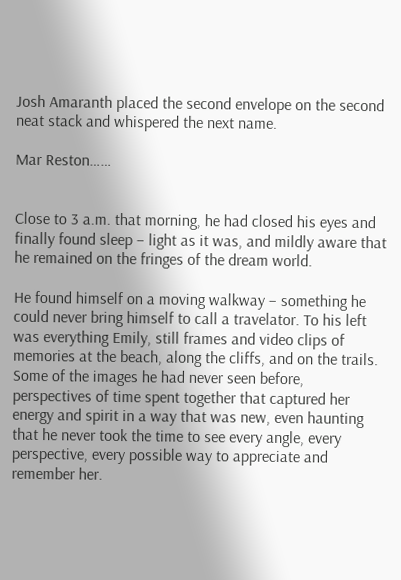Josh Amaranth placed the second envelope on the second neat stack and whispered the next name.

Mar Reston……


Close to 3 a.m. that morning, he had closed his eyes and finally found sleep – light as it was, and mildly aware that he remained on the fringes of the dream world.

He found himself on a moving walkway – something he could never bring himself to call a travelator. To his left was everything Emily, still frames and video clips of memories at the beach, along the cliffs, and on the trails. Some of the images he had never seen before, perspectives of time spent together that captured her energy and spirit in a way that was new, even haunting that he never took the time to see every angle, every perspective, every possible way to appreciate and remember her.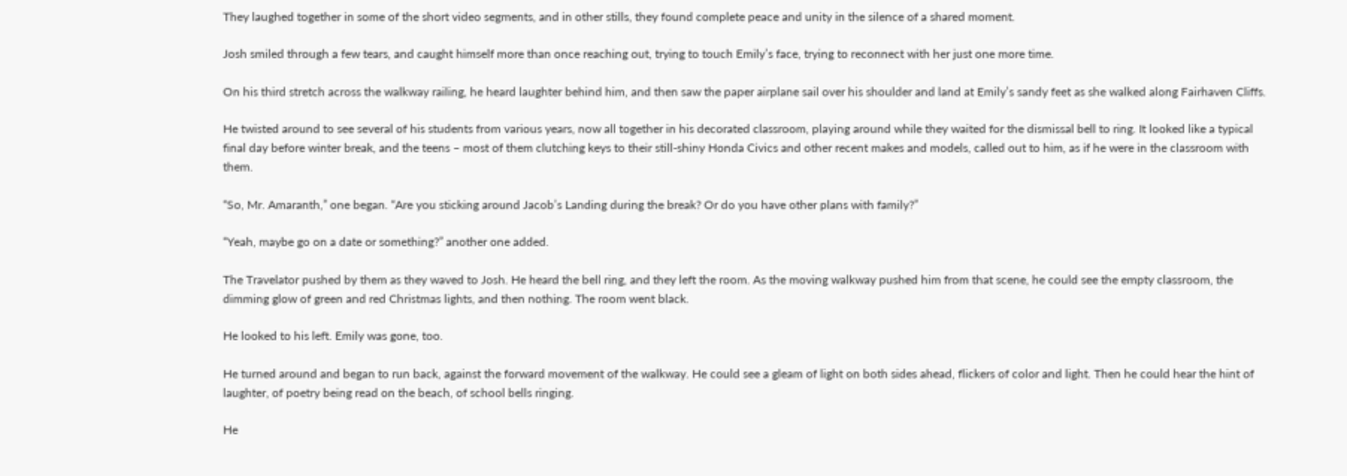They laughed together in some of the short video segments, and in other stills, they found complete peace and unity in the silence of a shared moment.

Josh smiled through a few tears, and caught himself more than once reaching out, trying to touch Emily’s face, trying to reconnect with her just one more time.

On his third stretch across the walkway railing, he heard laughter behind him, and then saw the paper airplane sail over his shoulder and land at Emily’s sandy feet as she walked along Fairhaven Cliffs.

He twisted around to see several of his students from various years, now all together in his decorated classroom, playing around while they waited for the dismissal bell to ring. It looked like a typical final day before winter break, and the teens – most of them clutching keys to their still-shiny Honda Civics and other recent makes and models, called out to him, as if he were in the classroom with them.

“So, Mr. Amaranth,” one began. “Are you sticking around Jacob’s Landing during the break? Or do you have other plans with family?”

“Yeah, maybe go on a date or something?” another one added.

The Travelator pushed by them as they waved to Josh. He heard the bell ring, and they left the room. As the moving walkway pushed him from that scene, he could see the empty classroom, the dimming glow of green and red Christmas lights, and then nothing. The room went black.

He looked to his left. Emily was gone, too.

He turned around and began to run back, against the forward movement of the walkway. He could see a gleam of light on both sides ahead, flickers of color and light. Then he could hear the hint of laughter, of poetry being read on the beach, of school bells ringing.

He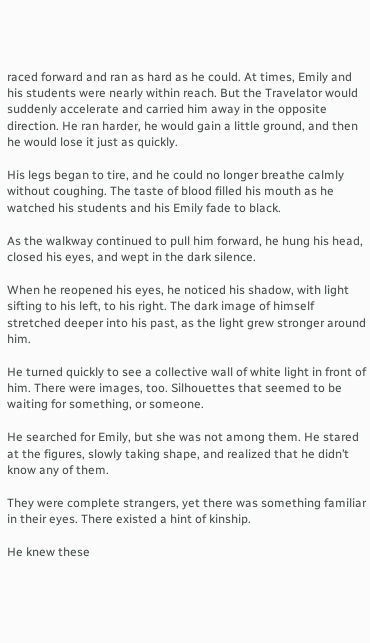raced forward and ran as hard as he could. At times, Emily and his students were nearly within reach. But the Travelator would suddenly accelerate and carried him away in the opposite direction. He ran harder, he would gain a little ground, and then he would lose it just as quickly.

His legs began to tire, and he could no longer breathe calmly without coughing. The taste of blood filled his mouth as he watched his students and his Emily fade to black.

As the walkway continued to pull him forward, he hung his head, closed his eyes, and wept in the dark silence.

When he reopened his eyes, he noticed his shadow, with light sifting to his left, to his right. The dark image of himself stretched deeper into his past, as the light grew stronger around him.

He turned quickly to see a collective wall of white light in front of him. There were images, too. Silhouettes that seemed to be waiting for something, or someone.

He searched for Emily, but she was not among them. He stared at the figures, slowly taking shape, and realized that he didn’t know any of them.

They were complete strangers, yet there was something familiar in their eyes. There existed a hint of kinship.

He knew these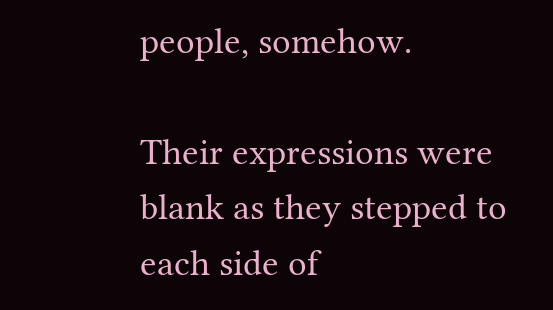people, somehow.

Their expressions were blank as they stepped to each side of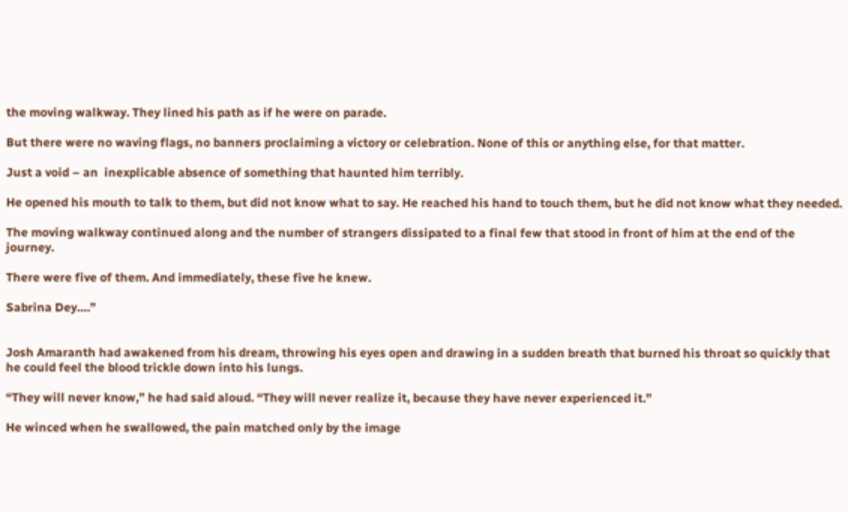the moving walkway. They lined his path as if he were on parade.

But there were no waving flags, no banners proclaiming a victory or celebration. None of this or anything else, for that matter.

Just a void – an  inexplicable absence of something that haunted him terribly.

He opened his mouth to talk to them, but did not know what to say. He reached his hand to touch them, but he did not know what they needed.

The moving walkway continued along and the number of strangers dissipated to a final few that stood in front of him at the end of the journey.

There were five of them. And immediately, these five he knew.

Sabrina Dey….”


Josh Amaranth had awakened from his dream, throwing his eyes open and drawing in a sudden breath that burned his throat so quickly that he could feel the blood trickle down into his lungs.

“They will never know,” he had said aloud. “They will never realize it, because they have never experienced it.”

He winced when he swallowed, the pain matched only by the image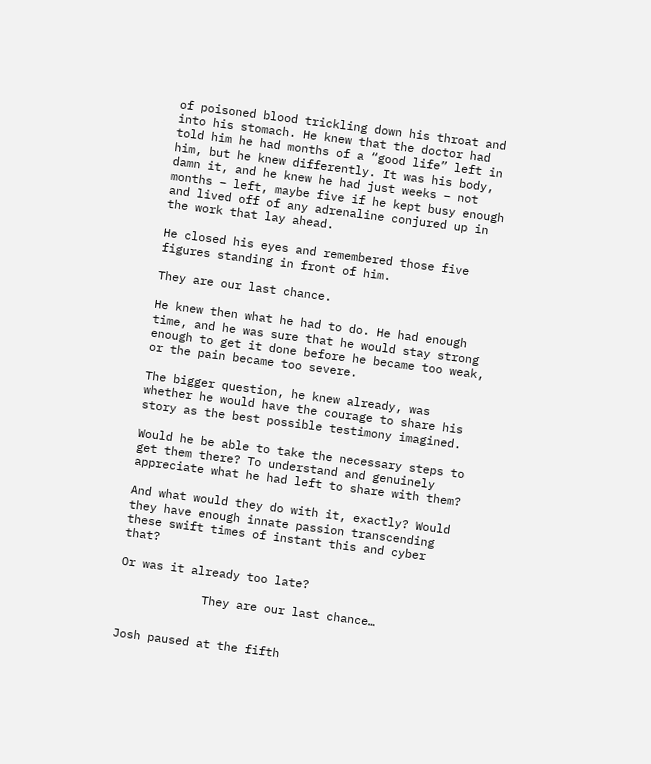of poisoned blood trickling down his throat and into his stomach. He knew that the doctor had told him he had months of a “good life” left in him, but he knew differently. It was his body, damn it, and he knew he had just weeks – not months – left, maybe five if he kept busy enough and lived off of any adrenaline conjured up in the work that lay ahead.

He closed his eyes and remembered those five figures standing in front of him.

They are our last chance.

He knew then what he had to do. He had enough time, and he was sure that he would stay strong enough to get it done before he became too weak, or the pain became too severe.

The bigger question, he knew already, was whether he would have the courage to share his story as the best possible testimony imagined.

Would he be able to take the necessary steps to get them there? To understand and genuinely appreciate what he had left to share with them?

And what would they do with it, exactly? Would they have enough innate passion transcending these swift times of instant this and cyber that?

Or was it already too late?

            They are our last chance…


Josh paused at the fifth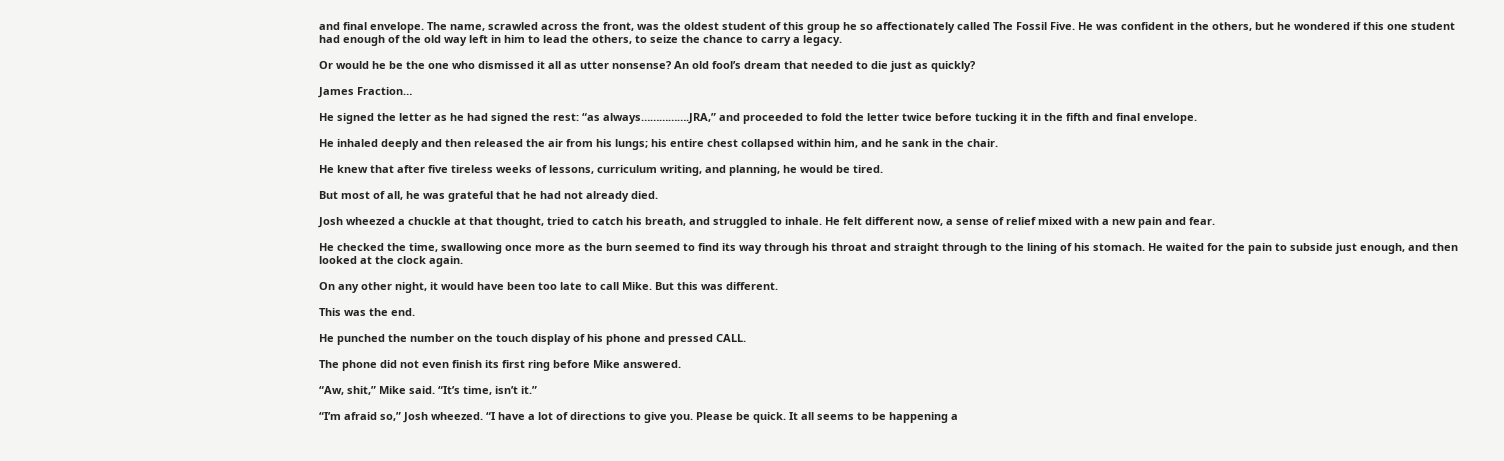and final envelope. The name, scrawled across the front, was the oldest student of this group he so affectionately called The Fossil Five. He was confident in the others, but he wondered if this one student had enough of the old way left in him to lead the others, to seize the chance to carry a legacy.

Or would he be the one who dismissed it all as utter nonsense? An old fool’s dream that needed to die just as quickly?

James Fraction…

He signed the letter as he had signed the rest: “as always…………….JRA,” and proceeded to fold the letter twice before tucking it in the fifth and final envelope.

He inhaled deeply and then released the air from his lungs; his entire chest collapsed within him, and he sank in the chair.

He knew that after five tireless weeks of lessons, curriculum writing, and planning, he would be tired.

But most of all, he was grateful that he had not already died.

Josh wheezed a chuckle at that thought, tried to catch his breath, and struggled to inhale. He felt different now, a sense of relief mixed with a new pain and fear.

He checked the time, swallowing once more as the burn seemed to find its way through his throat and straight through to the lining of his stomach. He waited for the pain to subside just enough, and then looked at the clock again.

On any other night, it would have been too late to call Mike. But this was different.

This was the end.

He punched the number on the touch display of his phone and pressed CALL.

The phone did not even finish its first ring before Mike answered.

“Aw, shit,” Mike said. “It’s time, isn’t it.”

“I’m afraid so,” Josh wheezed. “I have a lot of directions to give you. Please be quick. It all seems to be happening a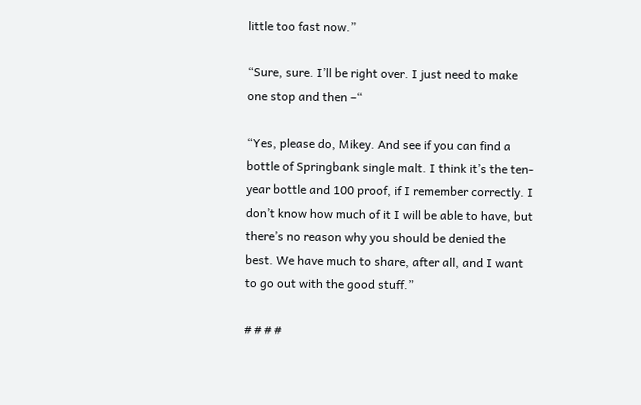little too fast now.”

“Sure, sure. I’ll be right over. I just need to make one stop and then –“

“Yes, please do, Mikey. And see if you can find a bottle of Springbank single malt. I think it’s the ten-year bottle and 100 proof, if I remember correctly. I don’t know how much of it I will be able to have, but there’s no reason why you should be denied the best. We have much to share, after all, and I want to go out with the good stuff.”

# # # #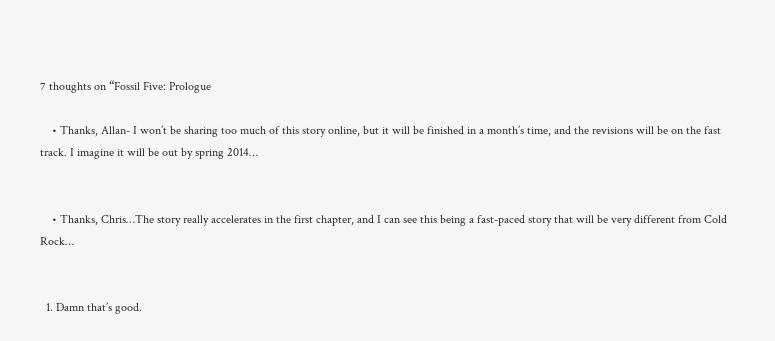7 thoughts on “Fossil Five: Prologue

    • Thanks, Allan- I won’t be sharing too much of this story online, but it will be finished in a month’s time, and the revisions will be on the fast track. I imagine it will be out by spring 2014…


    • Thanks, Chris…The story really accelerates in the first chapter, and I can see this being a fast-paced story that will be very different from Cold Rock…


  1. Damn that’s good.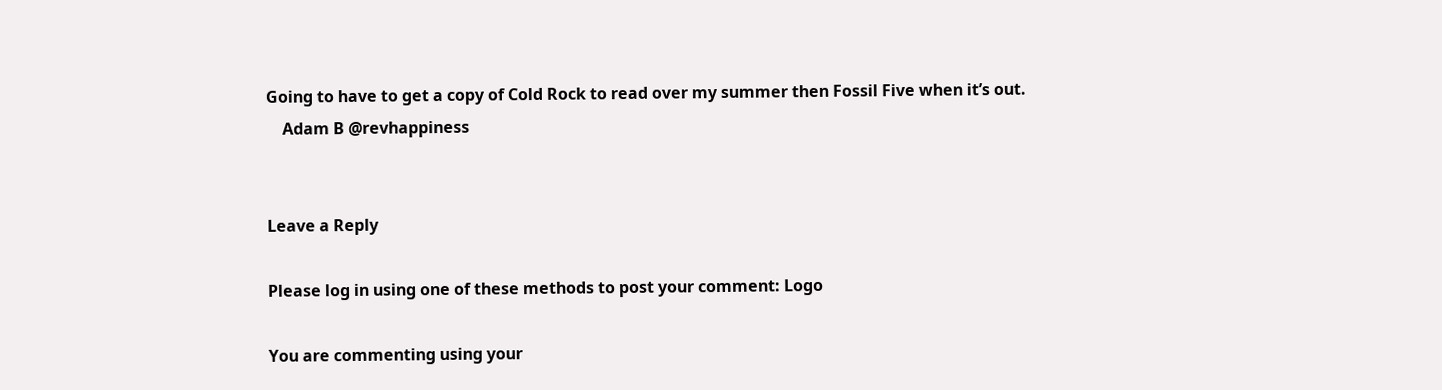Going to have to get a copy of Cold Rock to read over my summer then Fossil Five when it’s out.
    Adam B @revhappiness


Leave a Reply

Please log in using one of these methods to post your comment: Logo

You are commenting using your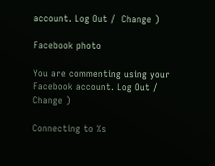account. Log Out /  Change )

Facebook photo

You are commenting using your Facebook account. Log Out /  Change )

Connecting to %s